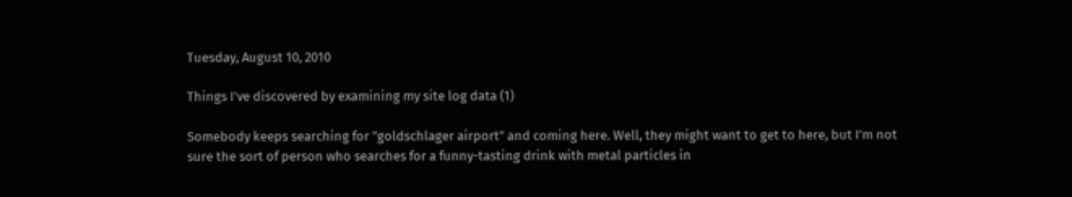Tuesday, August 10, 2010

Things I've discovered by examining my site log data (1)

Somebody keeps searching for "goldschlager airport" and coming here. Well, they might want to get to here, but I'm not sure the sort of person who searches for a funny-tasting drink with metal particles in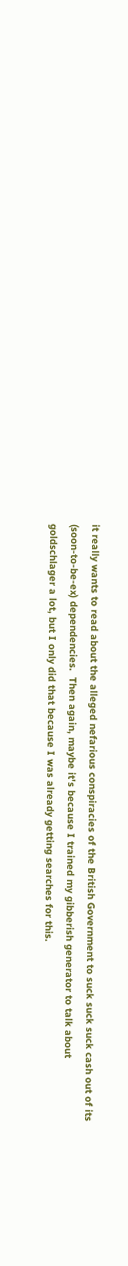it really wants to read about the alleged nefarious conspiracies of the British Government to suck suck suck cash out of its (soon-to-be-ex) dependencies.  Then again, maybe it's because I trained my gibberish generator to talk about goldschlager a lot, but I only did that because I was already getting searches for this.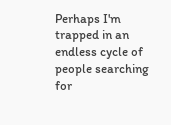Perhaps I'm trapped in an endless cycle of people searching for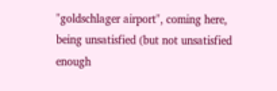"goldschlager airport", coming here, being unsatisfied (but not unsatisfied enough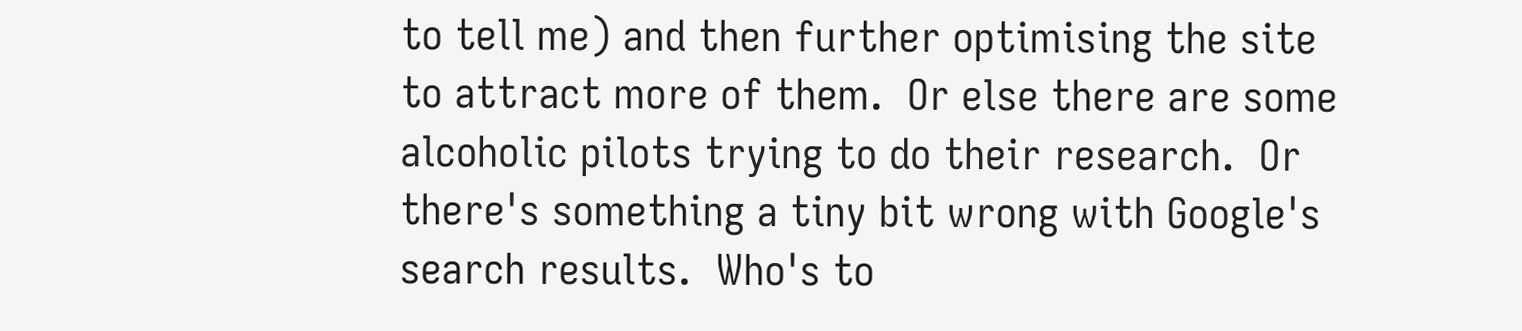to tell me) and then further optimising the site to attract more of them.  Or else there are some alcoholic pilots trying to do their research.  Or there's something a tiny bit wrong with Google's search results.  Who's to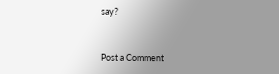say?


Post a Comment